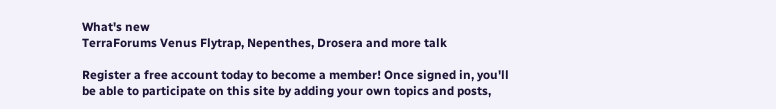What's new
TerraForums Venus Flytrap, Nepenthes, Drosera and more talk

Register a free account today to become a member! Once signed in, you'll be able to participate on this site by adding your own topics and posts,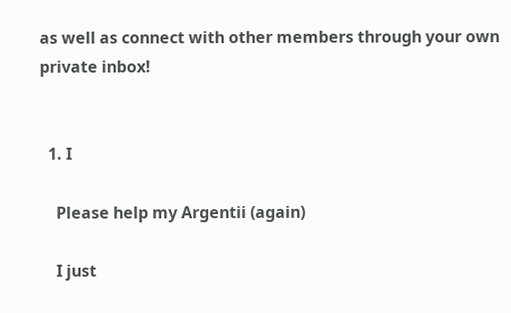as well as connect with other members through your own private inbox!


  1. I

    Please help my Argentii (again)

    I just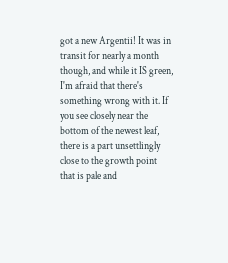got a new Argentii! It was in transit for nearly a month though, and while it IS green, I'm afraid that there's something wrong with it. If you see closely near the bottom of the newest leaf, there is a part unsettlingly close to the growth point that is pale and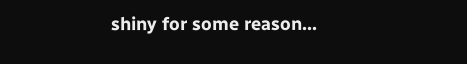shiny for some reason...